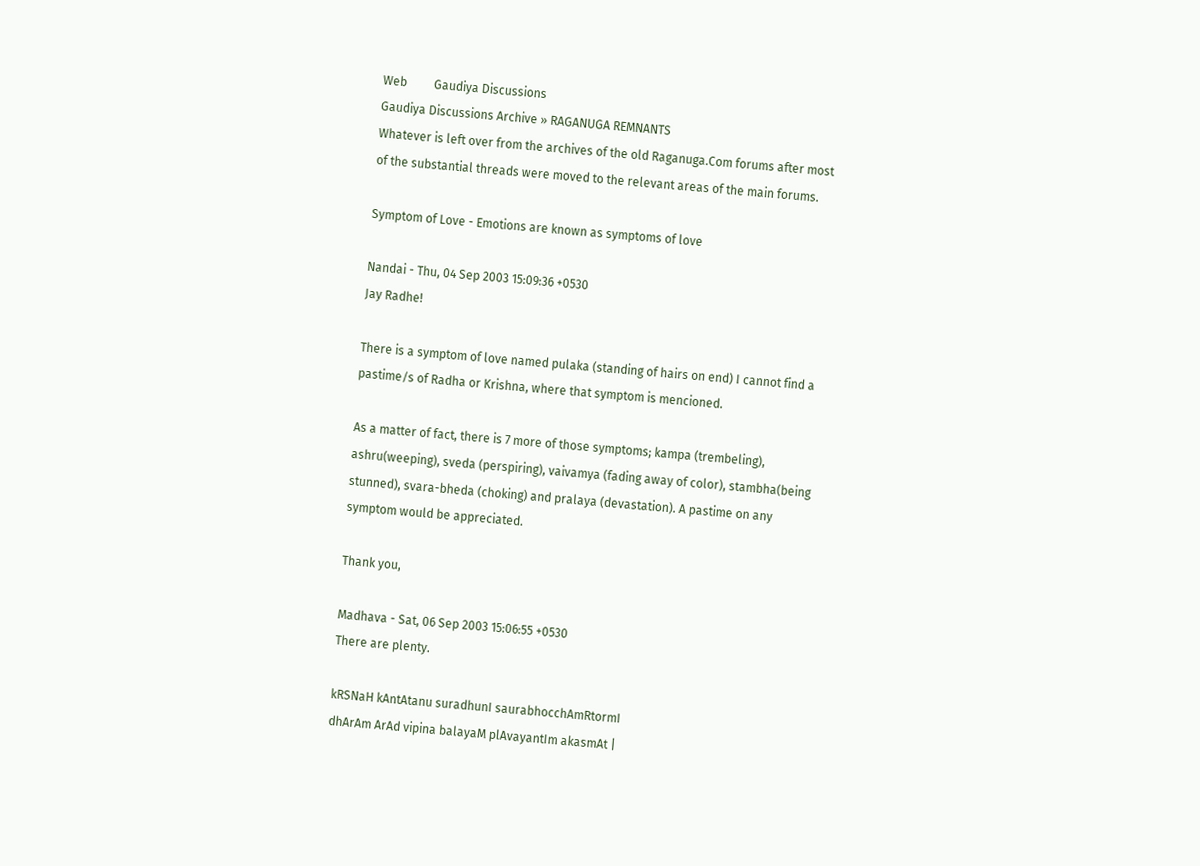Web         Gaudiya Discussions
Gaudiya Discussions Archive » RAGANUGA REMNANTS
Whatever is left over from the archives of the old Raganuga.Com forums after most of the substantial threads were moved to the relevant areas of the main forums.

Symptom of Love - Emotions are known as symptoms of love

Nandai - Thu, 04 Sep 2003 15:09:36 +0530
Jay Radhe!

There is a symptom of love named pulaka (standing of hairs on end) I cannot find a pastime/s of Radha or Krishna, where that symptom is mencioned.

As a matter of fact, there is 7 more of those symptoms; kampa (trembeling), ashru(weeping), sveda (perspiring), vaivamya (fading away of color), stambha(being stunned), svara-bheda (choking) and pralaya (devastation). A pastime on any symptom would be appreciated.

Thank you,

Madhava - Sat, 06 Sep 2003 15:06:55 +0530
There are plenty.

kRSNaH kAntAtanu suradhunI saurabhocchAmRtormI
dhArAm ArAd vipina balayaM plAvayantIm akasmAt |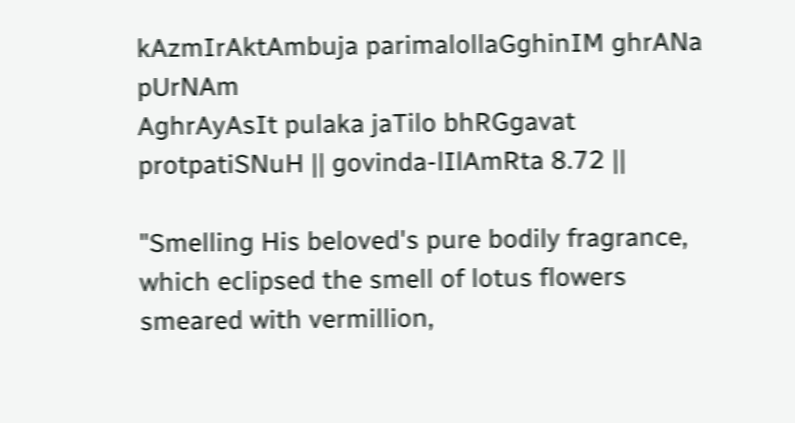kAzmIrAktAmbuja parimalollaGghinIM ghrANa pUrNAm
AghrAyAsIt pulaka jaTilo bhRGgavat protpatiSNuH || govinda-lIlAmRta 8.72 ||

"Smelling His beloved's pure bodily fragrance, which eclipsed the smell of lotus flowers smeared with vermillion,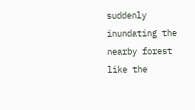suddenly inundating the nearby forest like the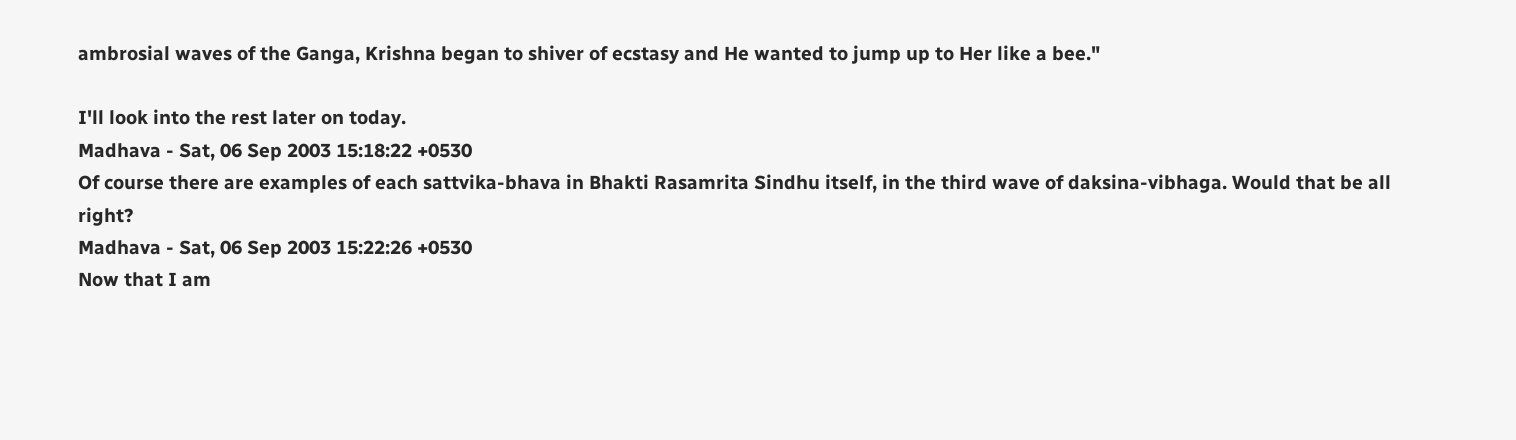ambrosial waves of the Ganga, Krishna began to shiver of ecstasy and He wanted to jump up to Her like a bee."

I'll look into the rest later on today.
Madhava - Sat, 06 Sep 2003 15:18:22 +0530
Of course there are examples of each sattvika-bhava in Bhakti Rasamrita Sindhu itself, in the third wave of daksina-vibhaga. Would that be all right?
Madhava - Sat, 06 Sep 2003 15:22:26 +0530
Now that I am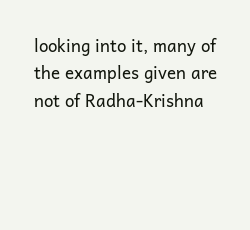looking into it, many of the examples given are not of Radha-Krishna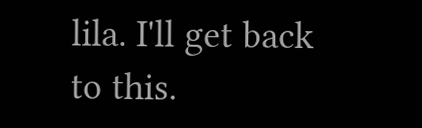lila. I'll get back to this.